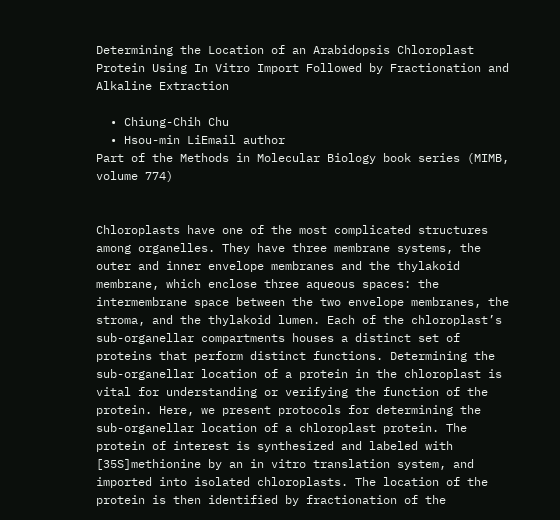Determining the Location of an Arabidopsis Chloroplast Protein Using In Vitro Import Followed by Fractionation and Alkaline Extraction

  • Chiung-Chih Chu
  • Hsou-min LiEmail author
Part of the Methods in Molecular Biology book series (MIMB, volume 774)


Chloroplasts have one of the most complicated structures among organelles. They have three membrane systems, the outer and inner envelope membranes and the thylakoid membrane, which enclose three aqueous spaces: the intermembrane space between the two envelope membranes, the stroma, and the thylakoid lumen. Each of the chloroplast’s sub-organellar compartments houses a distinct set of proteins that perform distinct functions. Determining the sub-organellar location of a protein in the chloroplast is vital for understanding or verifying the function of the protein. Here, we present protocols for determining the sub-organellar location of a chloroplast protein. The protein of interest is synthesized and labeled with [35S]methionine by an in vitro translation system, and imported into isolated chloroplasts. The location of the protein is then identified by fractionation of the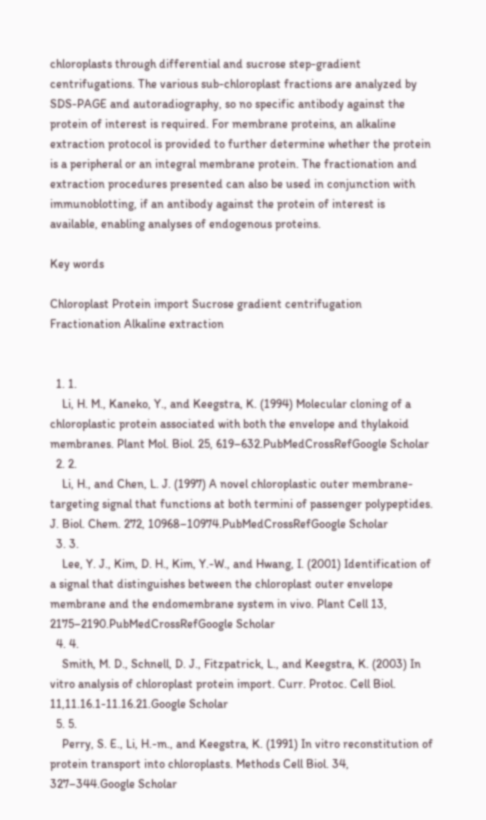chloroplasts through differential and sucrose step-gradient centrifugations. The various sub-chloroplast fractions are analyzed by SDS-PAGE and autoradiography, so no specific antibody against the protein of interest is required. For membrane proteins, an alkaline extraction protocol is provided to further determine whether the protein is a peripheral or an integral membrane protein. The fractionation and extraction procedures presented can also be used in conjunction with immunoblotting, if an antibody against the protein of interest is available, enabling analyses of endogenous proteins.

Key words

Chloroplast Protein import Sucrose gradient centrifugation Fractionation Alkaline extraction


  1. 1.
    Li, H. M., Kaneko, Y., and Keegstra, K. (1994) Molecular cloning of a chloroplastic protein associated with both the envelope and thylakoid membranes. Plant Mol. Biol. 25, 619–632.PubMedCrossRefGoogle Scholar
  2. 2.
    Li, H., and Chen, L. J. (1997) A novel chloroplastic outer membrane-targeting signal that functions at both termini of passenger polypeptides. J. Biol. Chem. 272, 10968–10974.PubMedCrossRefGoogle Scholar
  3. 3.
    Lee, Y. J., Kim, D. H., Kim, Y.-W., and Hwang, I. (2001) Identification of a signal that distinguishes between the chloroplast outer envelope membrane and the endomembrane system in vivo. Plant Cell 13, 2175–2190.PubMedCrossRefGoogle Scholar
  4. 4.
    Smith, M. D., Schnell, D. J., Fitzpatrick, L., and Keegstra, K. (2003) In vitro analysis of chloroplast protein import. Curr. Protoc. Cell Biol. 11,11.16.1-11.16.21.Google Scholar
  5. 5.
    Perry, S. E., Li, H.-m., and Keegstra, K. (1991) In vitro reconstitution of protein transport into chloroplasts. Methods Cell Biol. 34, 327–344.Google Scholar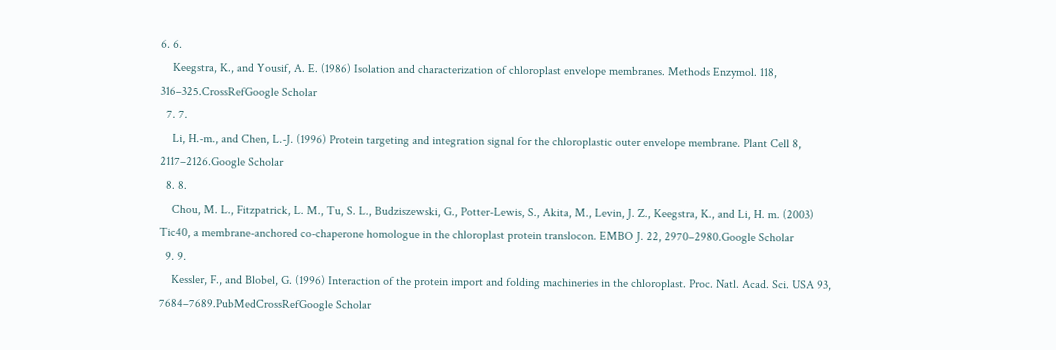6. 6.
    Keegstra, K., and Yousif, A. E. (1986) Isolation and characterization of chloroplast envelope membranes. Methods Enzymol. 118, 316–325.CrossRefGoogle Scholar
  7. 7.
    Li, H.-m., and Chen, L.-J. (1996) Protein targeting and integration signal for the chloroplastic outer envelope membrane. Plant Cell 8, 2117–2126.Google Scholar
  8. 8.
    Chou, M. L., Fitzpatrick, L. M., Tu, S. L., Budziszewski, G., Potter-Lewis, S., Akita, M., Levin, J. Z., Keegstra, K., and Li, H. m. (2003) Tic40, a membrane-anchored co-chaperone homologue in the chloroplast protein translocon. EMBO J. 22, 2970–2980.Google Scholar
  9. 9.
    Kessler, F., and Blobel, G. (1996) Interaction of the protein import and folding machineries in the chloroplast. Proc. Natl. Acad. Sci. USA 93, 7684–7689.PubMedCrossRefGoogle Scholar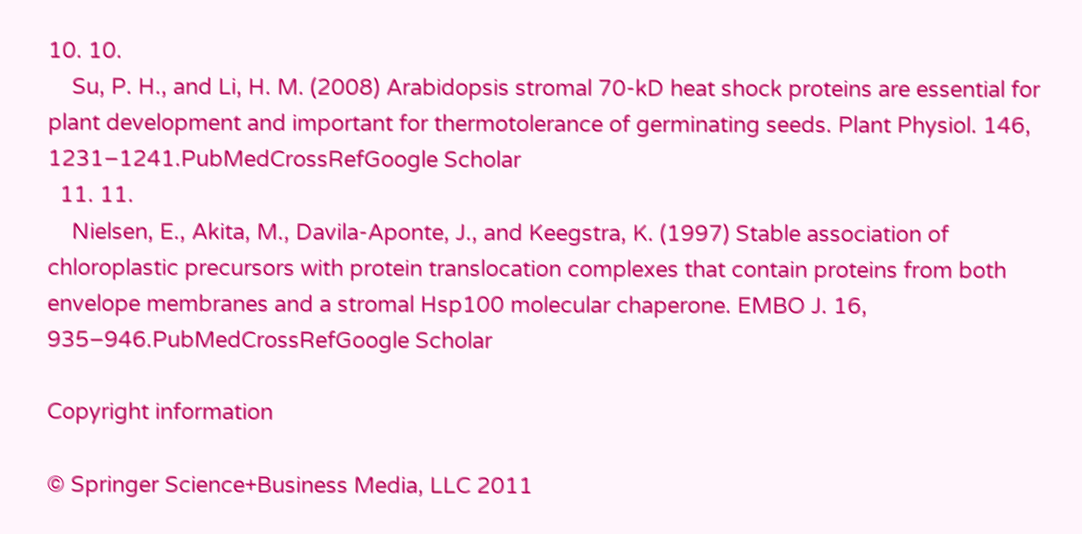10. 10.
    Su, P. H., and Li, H. M. (2008) Arabidopsis stromal 70-kD heat shock proteins are essential for plant development and important for thermotolerance of germinating seeds. Plant Physiol. 146, 1231–1241.PubMedCrossRefGoogle Scholar
  11. 11.
    Nielsen, E., Akita, M., Davila-Aponte, J., and Keegstra, K. (1997) Stable association of chloroplastic precursors with protein translocation complexes that contain proteins from both envelope membranes and a stromal Hsp100 molecular chaperone. EMBO J. 16, 935–946.PubMedCrossRefGoogle Scholar

Copyright information

© Springer Science+Business Media, LLC 2011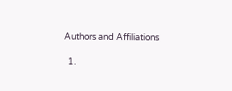Authors and Affiliations

  1.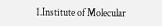1.Institute of Molecular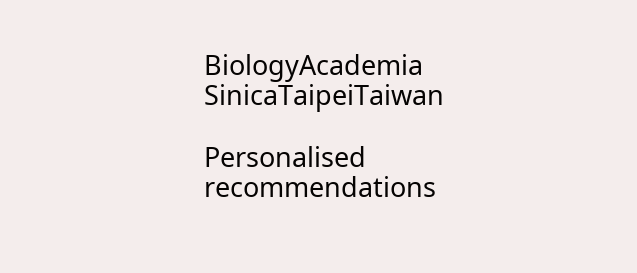BiologyAcademia SinicaTaipeiTaiwan

Personalised recommendations